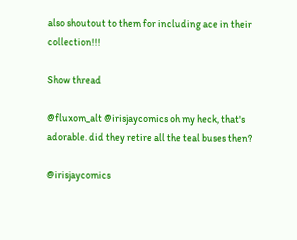also shoutout to them for including ace in their collection!!!

Show thread

@fluxom_alt @irisjaycomics oh my heck, that's adorable. did they retire all the teal buses then?

@irisjaycomics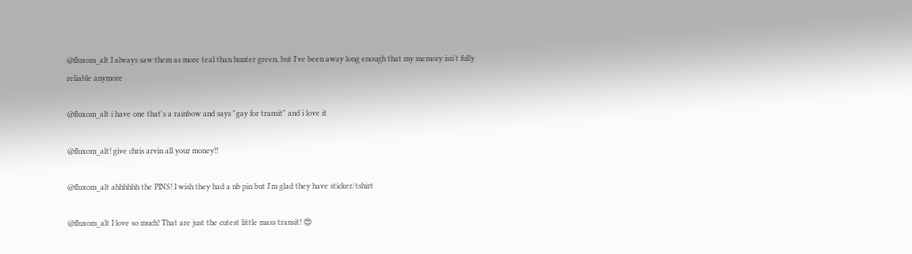@fluxom_alt I always saw them as more teal than hunter green, but I've been away long enough that my memory isn't fully reliable anymore

@fluxom_alt i have one that's a rainbow and says "gay for transit" and i love it

@fluxom_alt! give chris arvin all your money!!

@fluxom_alt ahhhhhh the PINS! I wish they had a nb pin but I'm glad they have sticker/tshirt

@fluxom_alt I love so much! That are just the cutest little mass transit! 😍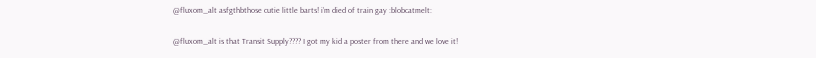@fluxom_alt asfgthbthose cutie little barts! i’m died of train gay :blobcatmelt:

@fluxom_alt is that Transit Supply???? I got my kid a poster from there and we love it!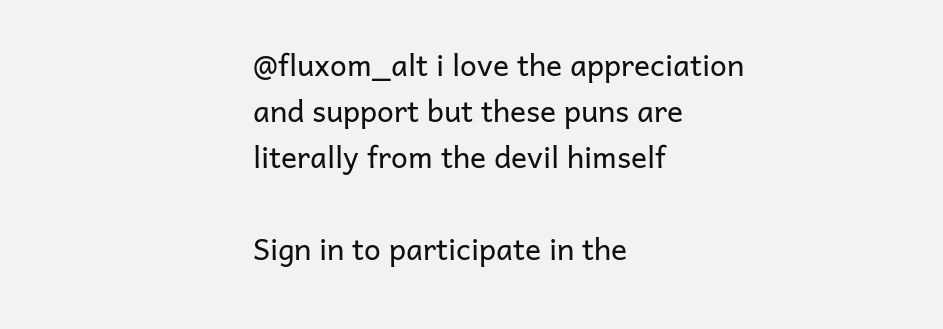@fluxom_alt i love the appreciation and support but these puns are literally from the devil himself

Sign in to participate in the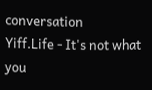conversation
Yiff.Life - It's not what you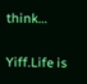think...

Yiff.Life is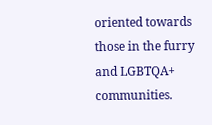oriented towards those in the furry and LGBTQA+ communities.